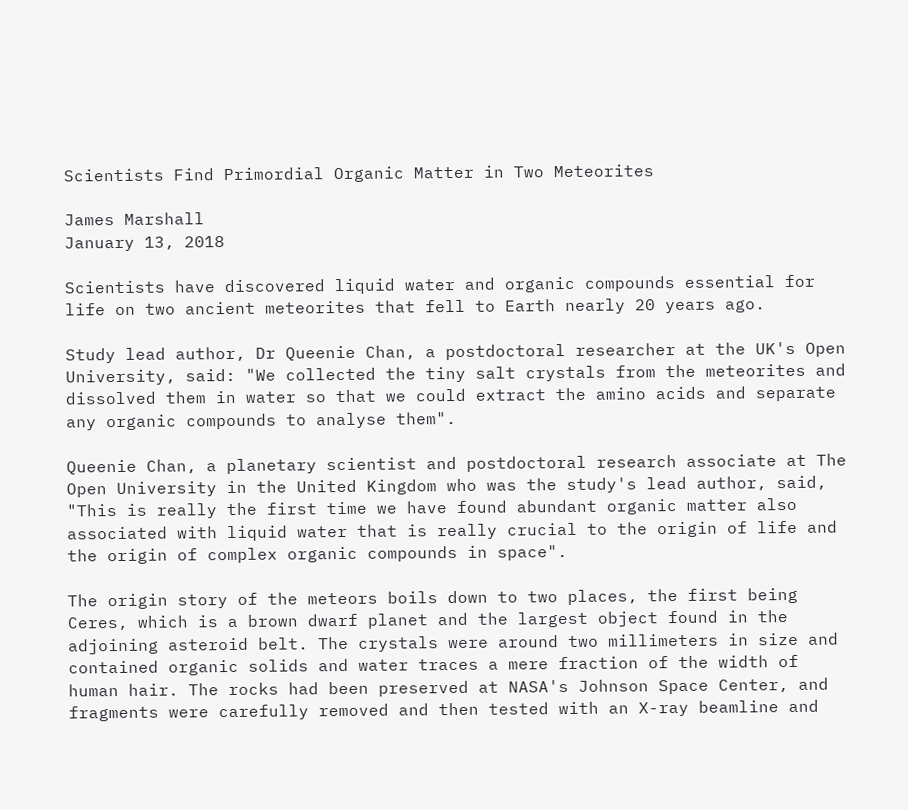Scientists Find Primordial Organic Matter in Two Meteorites

James Marshall
January 13, 2018

Scientists have discovered liquid water and organic compounds essential for life on two ancient meteorites that fell to Earth nearly 20 years ago.

Study lead author, Dr Queenie Chan, a postdoctoral researcher at the UK's Open University, said: "We collected the tiny salt crystals from the meteorites and dissolved them in water so that we could extract the amino acids and separate any organic compounds to analyse them".

Queenie Chan, a planetary scientist and postdoctoral research associate at The Open University in the United Kingdom who was the study's lead author, said, "This is really the first time we have found abundant organic matter also associated with liquid water that is really crucial to the origin of life and the origin of complex organic compounds in space".

The origin story of the meteors boils down to two places, the first being Ceres, which is a brown dwarf planet and the largest object found in the adjoining asteroid belt. The crystals were around two millimeters in size and contained organic solids and water traces a mere fraction of the width of human hair. The rocks had been preserved at NASA's Johnson Space Center, and fragments were carefully removed and then tested with an X-ray beamline and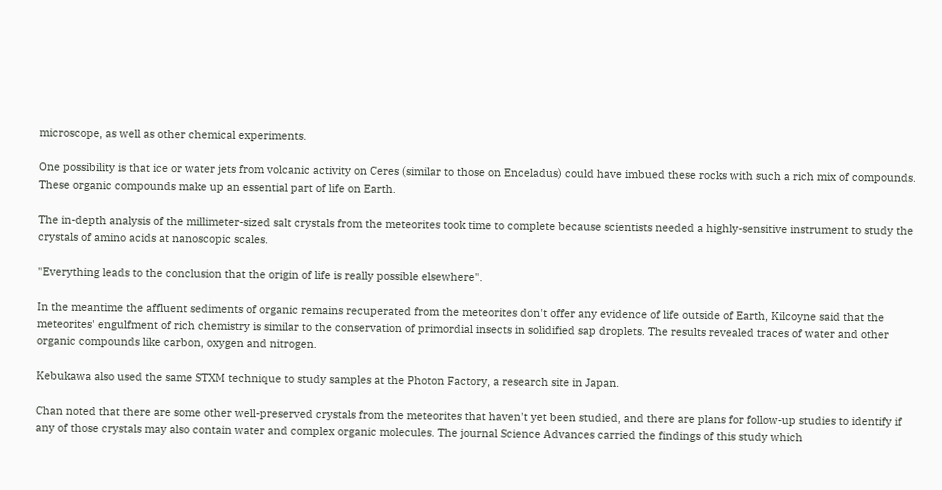microscope, as well as other chemical experiments.

One possibility is that ice or water jets from volcanic activity on Ceres (similar to those on Enceladus) could have imbued these rocks with such a rich mix of compounds. These organic compounds make up an essential part of life on Earth.

The in-depth analysis of the millimeter-sized salt crystals from the meteorites took time to complete because scientists needed a highly-sensitive instrument to study the crystals of amino acids at nanoscopic scales.

"Everything leads to the conclusion that the origin of life is really possible elsewhere".

In the meantime the affluent sediments of organic remains recuperated from the meteorites don't offer any evidence of life outside of Earth, Kilcoyne said that the meteorites' engulfment of rich chemistry is similar to the conservation of primordial insects in solidified sap droplets. The results revealed traces of water and other organic compounds like carbon, oxygen and nitrogen.

Kebukawa also used the same STXM technique to study samples at the Photon Factory, a research site in Japan.

Chan noted that there are some other well-preserved crystals from the meteorites that haven't yet been studied, and there are plans for follow-up studies to identify if any of those crystals may also contain water and complex organic molecules. The journal Science Advances carried the findings of this study which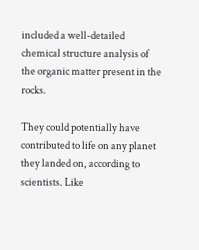included a well-detailed chemical structure analysis of the organic matter present in the rocks.

They could potentially have contributed to life on any planet they landed on, according to scientists. Like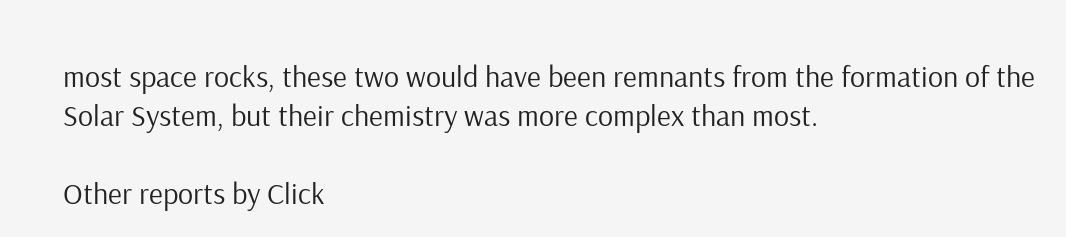most space rocks, these two would have been remnants from the formation of the Solar System, but their chemistry was more complex than most.

Other reports by Click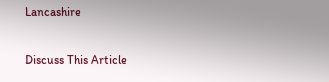Lancashire

Discuss This Article